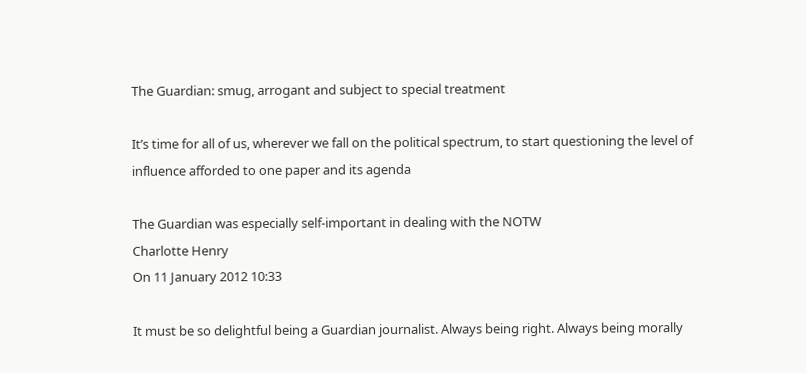The Guardian: smug, arrogant and subject to special treatment

It’s time for all of us, wherever we fall on the political spectrum, to start questioning the level of influence afforded to one paper and its agenda

The Guardian was especially self-important in dealing with the NOTW
Charlotte Henry
On 11 January 2012 10:33

It must be so delightful being a Guardian journalist. Always being right. Always being morally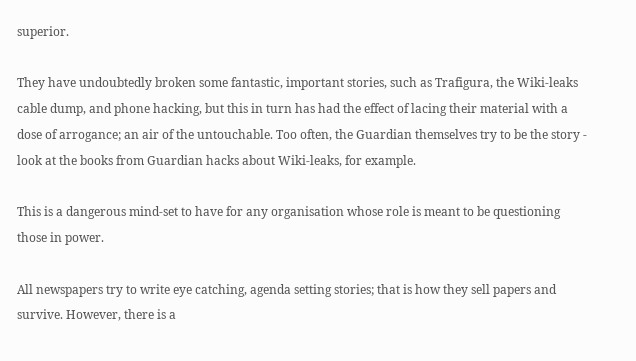superior.

They have undoubtedly broken some fantastic, important stories, such as Trafigura, the Wiki-leaks cable dump, and phone hacking, but this in turn has had the effect of lacing their material with a dose of arrogance; an air of the untouchable. Too often, the Guardian themselves try to be the story - look at the books from Guardian hacks about Wiki-leaks, for example.

This is a dangerous mind-set to have for any organisation whose role is meant to be questioning those in power.

All newspapers try to write eye catching, agenda setting stories; that is how they sell papers and survive. However, there is a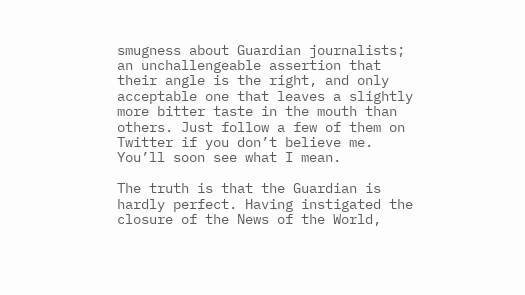smugness about Guardian journalists; an unchallengeable assertion that their angle is the right, and only acceptable one that leaves a slightly more bitter taste in the mouth than others. Just follow a few of them on Twitter if you don’t believe me. You’ll soon see what I mean.

The truth is that the Guardian is hardly perfect. Having instigated the closure of the News of the World,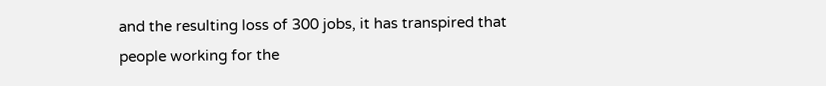and the resulting loss of 300 jobs, it has transpired that people working for the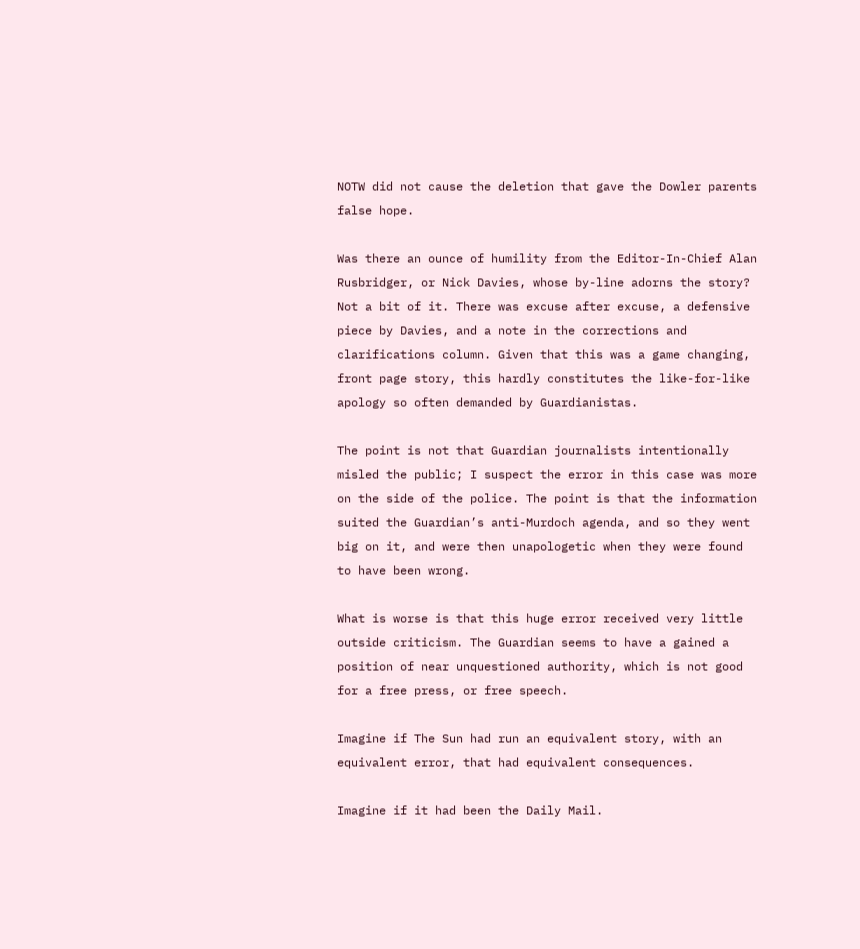NOTW did not cause the deletion that gave the Dowler parents false hope.

Was there an ounce of humility from the Editor-In-Chief Alan Rusbridger, or Nick Davies, whose by-line adorns the story? Not a bit of it. There was excuse after excuse, a defensive piece by Davies, and a note in the corrections and clarifications column. Given that this was a game changing, front page story, this hardly constitutes the like-for-like apology so often demanded by Guardianistas.

The point is not that Guardian journalists intentionally misled the public; I suspect the error in this case was more on the side of the police. The point is that the information suited the Guardian’s anti-Murdoch agenda, and so they went big on it, and were then unapologetic when they were found to have been wrong.

What is worse is that this huge error received very little outside criticism. The Guardian seems to have a gained a position of near unquestioned authority, which is not good for a free press, or free speech.

Imagine if The Sun had run an equivalent story, with an equivalent error, that had equivalent consequences.

Imagine if it had been the Daily Mail.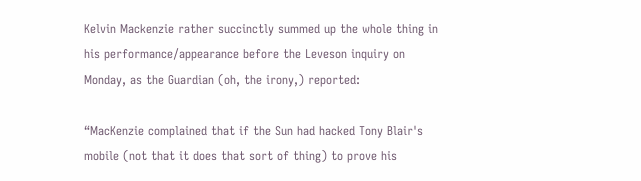Kelvin Mackenzie rather succinctly summed up the whole thing in his performance/appearance before the Leveson inquiry on Monday, as the Guardian (oh, the irony,) reported:

“MacKenzie complained that if the Sun had hacked Tony Blair's mobile (not that it does that sort of thing) to prove his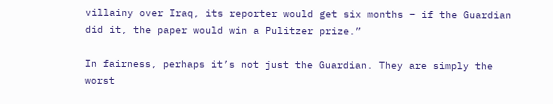villainy over Iraq, its reporter would get six months – if the Guardian did it, the paper would win a Pulitzer prize.”

In fairness, perhaps it’s not just the Guardian. They are simply the worst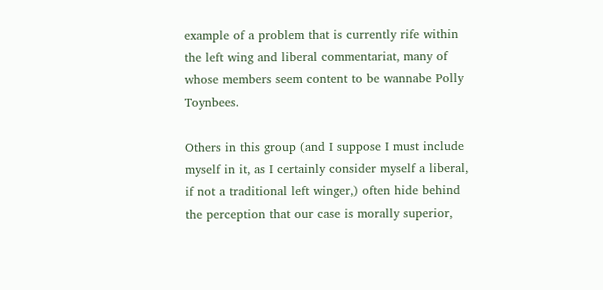example of a problem that is currently rife within the left wing and liberal commentariat, many of whose members seem content to be wannabe Polly Toynbees.

Others in this group (and I suppose I must include myself in it, as I certainly consider myself a liberal, if not a traditional left winger,) often hide behind the perception that our case is morally superior,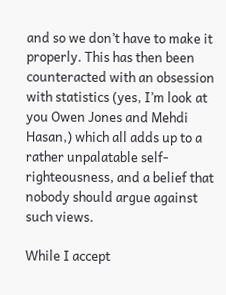and so we don’t have to make it properly. This has then been counteracted with an obsession with statistics (yes, I’m look at you Owen Jones and Mehdi Hasan,) which all adds up to a rather unpalatable self-righteousness, and a belief that nobody should argue against such views.

While I accept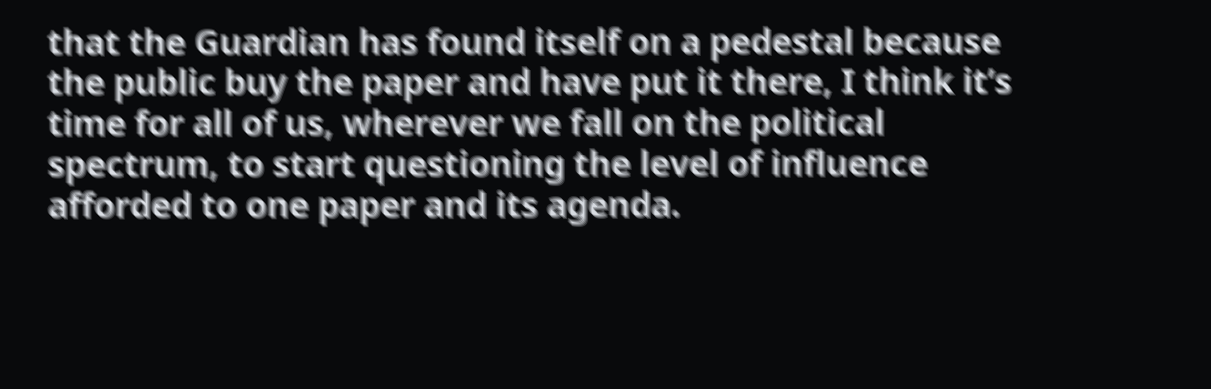that the Guardian has found itself on a pedestal because the public buy the paper and have put it there, I think it’s time for all of us, wherever we fall on the political spectrum, to start questioning the level of influence afforded to one paper and its agenda.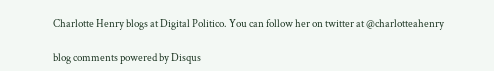Charlotte Henry blogs at Digital Politico. You can follow her on twitter at @charlotteahenry

blog comments powered by Disqus